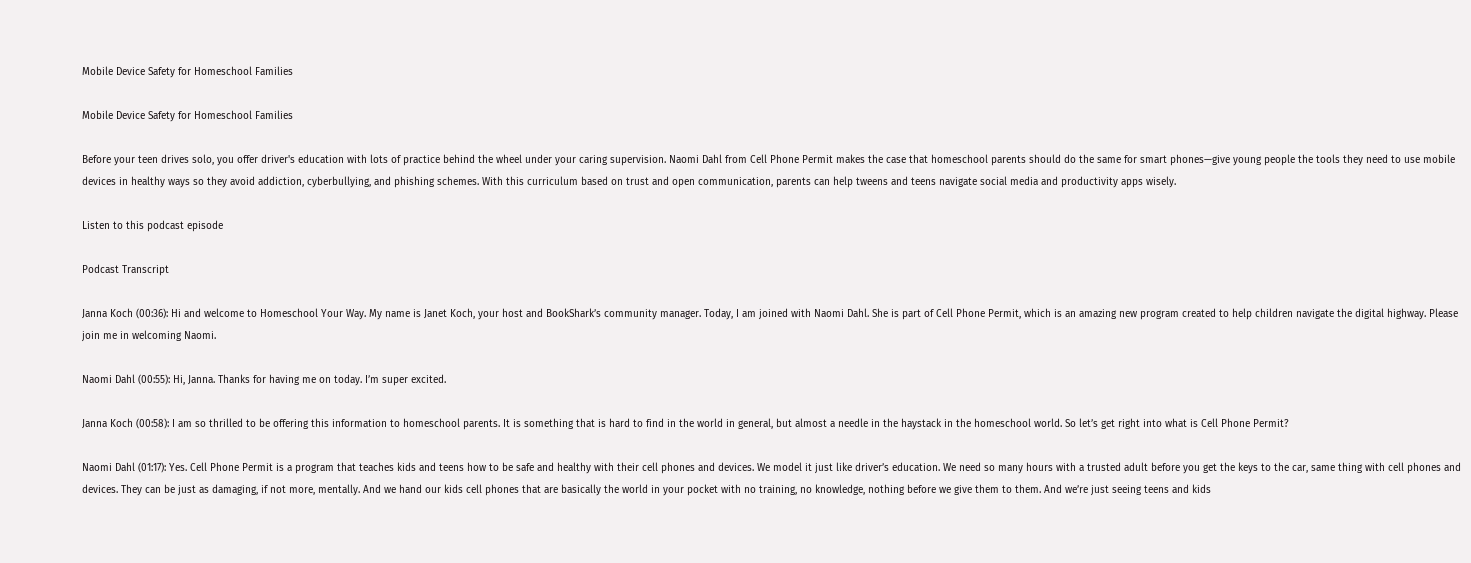Mobile Device Safety for Homeschool Families

Mobile Device Safety for Homeschool Families

Before your teen drives solo, you offer driver's education with lots of practice behind the wheel under your caring supervision. Naomi Dahl from Cell Phone Permit makes the case that homeschool parents should do the same for smart phones—give young people the tools they need to use mobile devices in healthy ways so they avoid addiction, cyberbullying, and phishing schemes. With this curriculum based on trust and open communication, parents can help tweens and teens navigate social media and productivity apps wisely.

Listen to this podcast episode

Podcast Transcript

Janna Koch (00:36): Hi and welcome to Homeschool Your Way. My name is Janet Koch, your host and BookShark’s community manager. Today, I am joined with Naomi Dahl. She is part of Cell Phone Permit, which is an amazing new program created to help children navigate the digital highway. Please join me in welcoming Naomi.

Naomi Dahl (00:55): Hi, Janna. Thanks for having me on today. I’m super excited.

Janna Koch (00:58): I am so thrilled to be offering this information to homeschool parents. It is something that is hard to find in the world in general, but almost a needle in the haystack in the homeschool world. So let’s get right into what is Cell Phone Permit?

Naomi Dahl (01:17): Yes. Cell Phone Permit is a program that teaches kids and teens how to be safe and healthy with their cell phones and devices. We model it just like driver’s education. We need so many hours with a trusted adult before you get the keys to the car, same thing with cell phones and devices. They can be just as damaging, if not more, mentally. And we hand our kids cell phones that are basically the world in your pocket with no training, no knowledge, nothing before we give them to them. And we’re just seeing teens and kids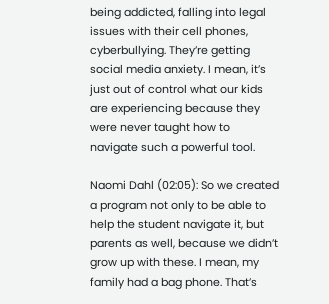being addicted, falling into legal issues with their cell phones, cyberbullying. They’re getting social media anxiety. I mean, it’s just out of control what our kids are experiencing because they were never taught how to navigate such a powerful tool.

Naomi Dahl (02:05): So we created a program not only to be able to help the student navigate it, but parents as well, because we didn’t grow up with these. I mean, my family had a bag phone. That’s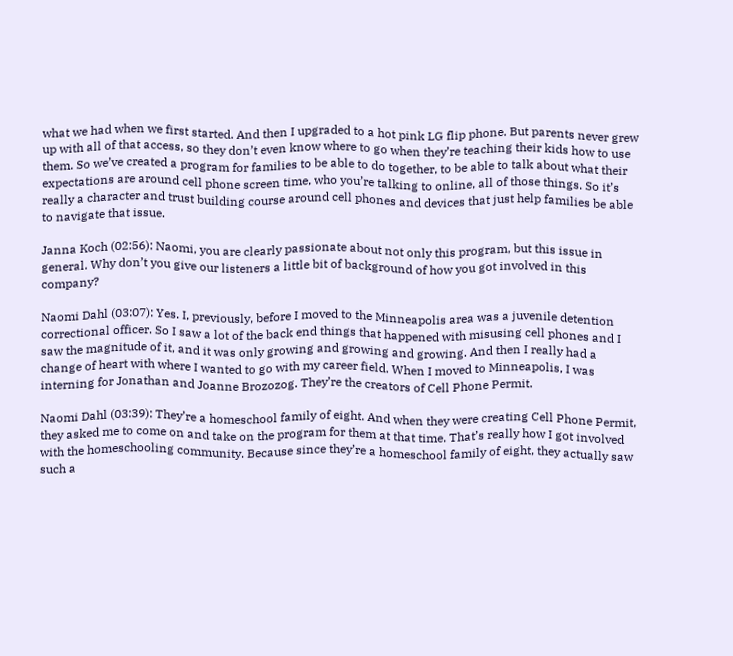what we had when we first started. And then I upgraded to a hot pink LG flip phone. But parents never grew up with all of that access, so they don’t even know where to go when they’re teaching their kids how to use them. So we’ve created a program for families to be able to do together, to be able to talk about what their expectations are around cell phone screen time, who you’re talking to online, all of those things. So it’s really a character and trust building course around cell phones and devices that just help families be able to navigate that issue.

Janna Koch (02:56): Naomi, you are clearly passionate about not only this program, but this issue in general. Why don’t you give our listeners a little bit of background of how you got involved in this company?

Naomi Dahl (03:07): Yes. I, previously, before I moved to the Minneapolis area was a juvenile detention correctional officer. So I saw a lot of the back end things that happened with misusing cell phones and I saw the magnitude of it, and it was only growing and growing and growing. And then I really had a change of heart with where I wanted to go with my career field. When I moved to Minneapolis, I was interning for Jonathan and Joanne Brozozog. They’re the creators of Cell Phone Permit.

Naomi Dahl (03:39): They’re a homeschool family of eight. And when they were creating Cell Phone Permit, they asked me to come on and take on the program for them at that time. That’s really how I got involved with the homeschooling community. Because since they’re a homeschool family of eight, they actually saw such a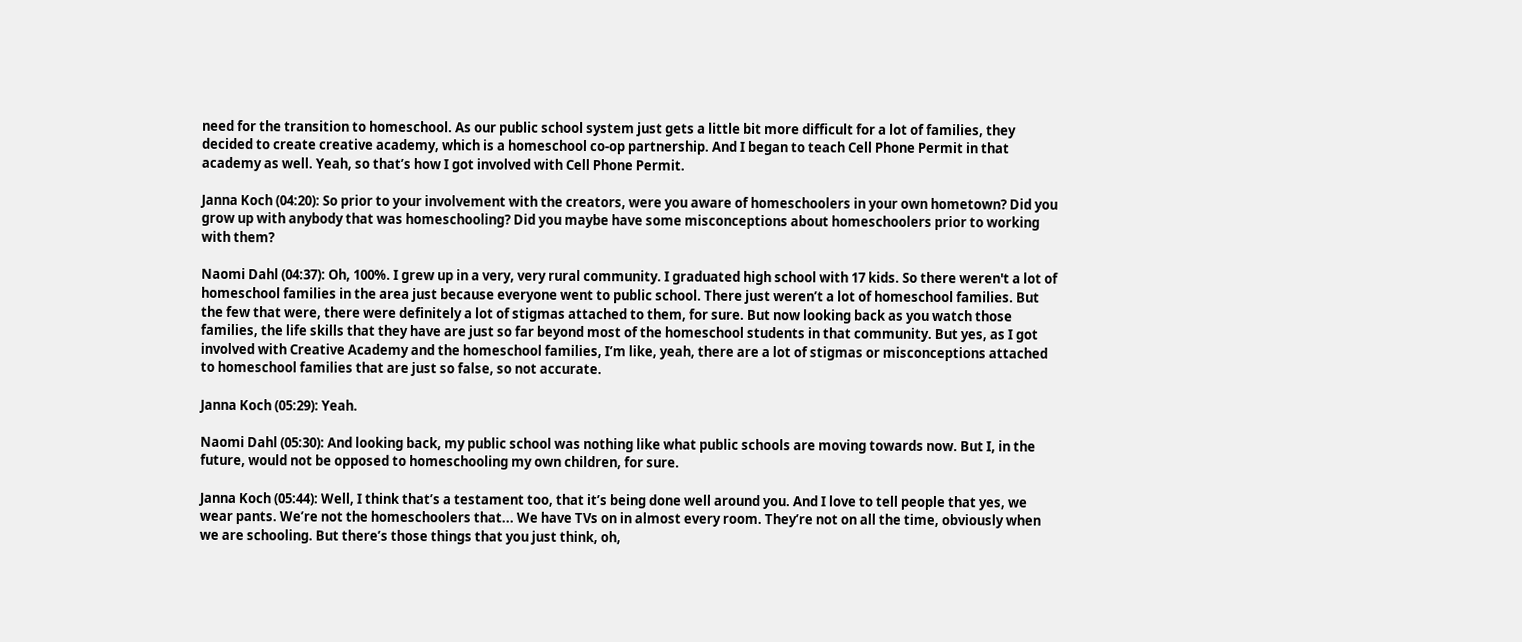need for the transition to homeschool. As our public school system just gets a little bit more difficult for a lot of families, they decided to create creative academy, which is a homeschool co-op partnership. And I began to teach Cell Phone Permit in that academy as well. Yeah, so that’s how I got involved with Cell Phone Permit.

Janna Koch (04:20): So prior to your involvement with the creators, were you aware of homeschoolers in your own hometown? Did you grow up with anybody that was homeschooling? Did you maybe have some misconceptions about homeschoolers prior to working with them?

Naomi Dahl (04:37): Oh, 100%. I grew up in a very, very rural community. I graduated high school with 17 kids. So there weren't a lot of homeschool families in the area just because everyone went to public school. There just weren’t a lot of homeschool families. But the few that were, there were definitely a lot of stigmas attached to them, for sure. But now looking back as you watch those families, the life skills that they have are just so far beyond most of the homeschool students in that community. But yes, as I got involved with Creative Academy and the homeschool families, I’m like, yeah, there are a lot of stigmas or misconceptions attached to homeschool families that are just so false, so not accurate.

Janna Koch (05:29): Yeah.

Naomi Dahl (05:30): And looking back, my public school was nothing like what public schools are moving towards now. But I, in the future, would not be opposed to homeschooling my own children, for sure.

Janna Koch (05:44): Well, I think that’s a testament too, that it’s being done well around you. And I love to tell people that yes, we wear pants. We’re not the homeschoolers that... We have TVs on in almost every room. They’re not on all the time, obviously when we are schooling. But there’s those things that you just think, oh,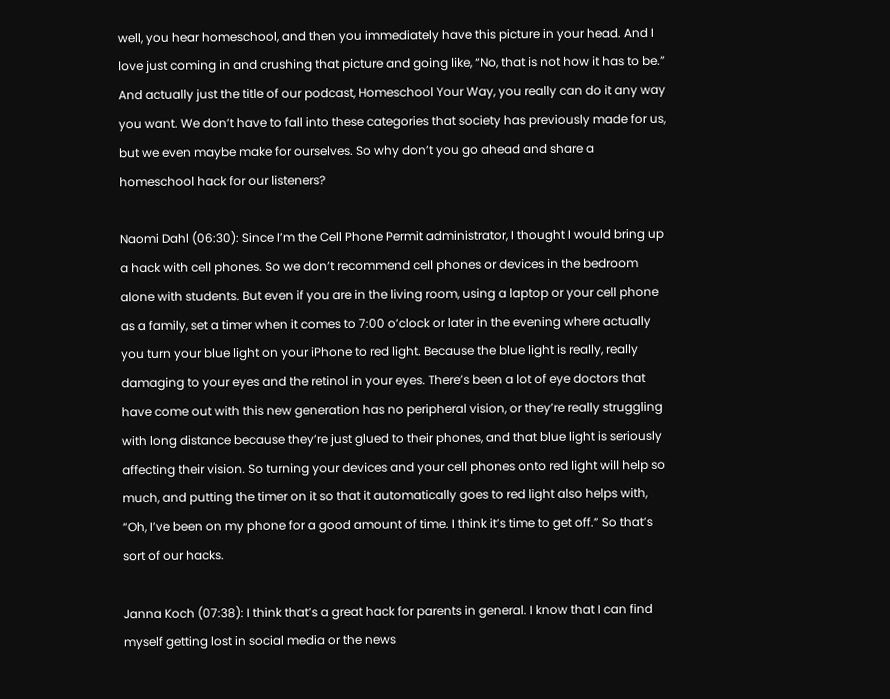well, you hear homeschool, and then you immediately have this picture in your head. And I love just coming in and crushing that picture and going like, “No, that is not how it has to be.” And actually just the title of our podcast, Homeschool Your Way, you really can do it any way you want. We don’t have to fall into these categories that society has previously made for us, but we even maybe make for ourselves. So why don’t you go ahead and share a homeschool hack for our listeners?

Naomi Dahl (06:30): Since I’m the Cell Phone Permit administrator, I thought I would bring up a hack with cell phones. So we don’t recommend cell phones or devices in the bedroom alone with students. But even if you are in the living room, using a laptop or your cell phone as a family, set a timer when it comes to 7:00 o’clock or later in the evening where actually you turn your blue light on your iPhone to red light. Because the blue light is really, really damaging to your eyes and the retinol in your eyes. There’s been a lot of eye doctors that have come out with this new generation has no peripheral vision, or they’re really struggling with long distance because they’re just glued to their phones, and that blue light is seriously affecting their vision. So turning your devices and your cell phones onto red light will help so much, and putting the timer on it so that it automatically goes to red light also helps with, “Oh, I’ve been on my phone for a good amount of time. I think it’s time to get off.” So that’s sort of our hacks.

Janna Koch (07:38): I think that’s a great hack for parents in general. I know that I can find myself getting lost in social media or the news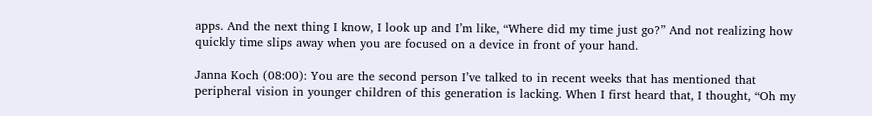apps. And the next thing I know, I look up and I’m like, “Where did my time just go?” And not realizing how quickly time slips away when you are focused on a device in front of your hand.

Janna Koch (08:00): You are the second person I’ve talked to in recent weeks that has mentioned that peripheral vision in younger children of this generation is lacking. When I first heard that, I thought, “Oh my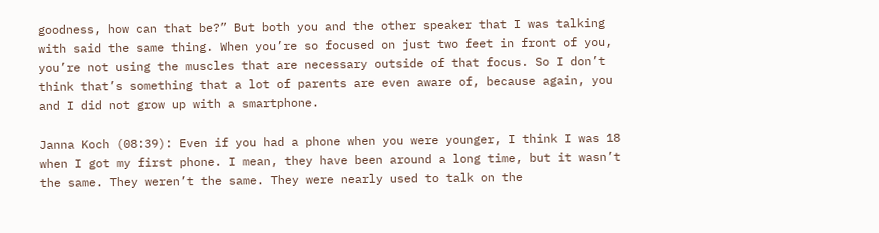goodness, how can that be?” But both you and the other speaker that I was talking with said the same thing. When you’re so focused on just two feet in front of you, you’re not using the muscles that are necessary outside of that focus. So I don’t think that’s something that a lot of parents are even aware of, because again, you and I did not grow up with a smartphone.

Janna Koch (08:39): Even if you had a phone when you were younger, I think I was 18 when I got my first phone. I mean, they have been around a long time, but it wasn’t the same. They weren’t the same. They were nearly used to talk on the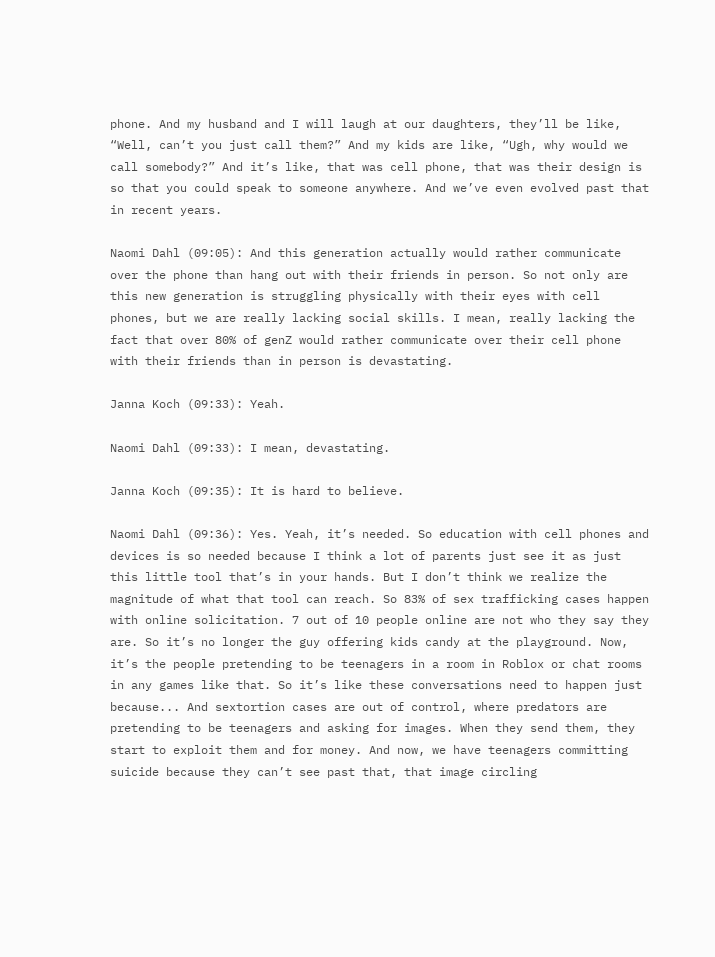phone. And my husband and I will laugh at our daughters, they’ll be like, “Well, can’t you just call them?” And my kids are like, “Ugh, why would we call somebody?” And it’s like, that was cell phone, that was their design is so that you could speak to someone anywhere. And we’ve even evolved past that in recent years.

Naomi Dahl (09:05): And this generation actually would rather communicate over the phone than hang out with their friends in person. So not only are this new generation is struggling physically with their eyes with cell phones, but we are really lacking social skills. I mean, really lacking the fact that over 80% of genZ would rather communicate over their cell phone with their friends than in person is devastating.

Janna Koch (09:33): Yeah.

Naomi Dahl (09:33): I mean, devastating.

Janna Koch (09:35): It is hard to believe.

Naomi Dahl (09:36): Yes. Yeah, it’s needed. So education with cell phones and devices is so needed because I think a lot of parents just see it as just this little tool that’s in your hands. But I don’t think we realize the magnitude of what that tool can reach. So 83% of sex trafficking cases happen with online solicitation. 7 out of 10 people online are not who they say they are. So it’s no longer the guy offering kids candy at the playground. Now, it’s the people pretending to be teenagers in a room in Roblox or chat rooms in any games like that. So it’s like these conversations need to happen just because... And sextortion cases are out of control, where predators are pretending to be teenagers and asking for images. When they send them, they start to exploit them and for money. And now, we have teenagers committing suicide because they can’t see past that, that image circling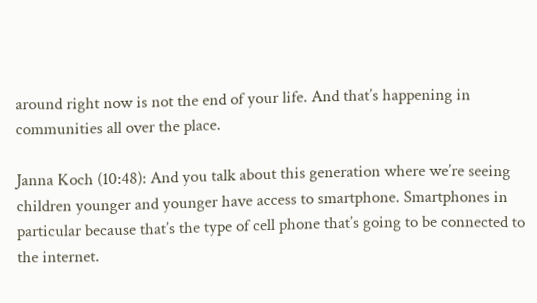around right now is not the end of your life. And that’s happening in communities all over the place.

Janna Koch (10:48): And you talk about this generation where we’re seeing children younger and younger have access to smartphone. Smartphones in particular because that’s the type of cell phone that’s going to be connected to the internet.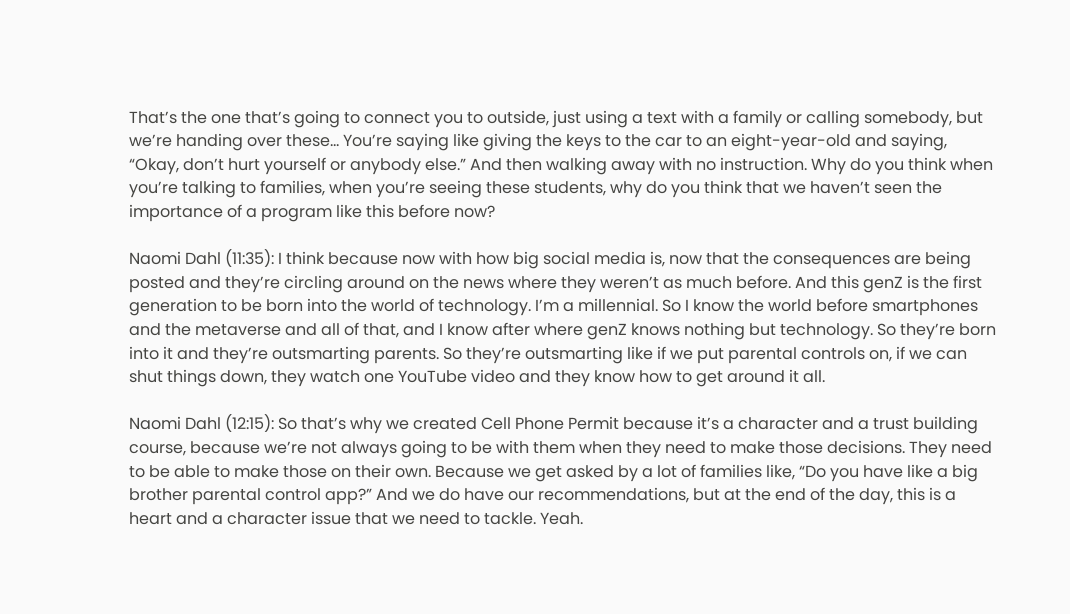That’s the one that’s going to connect you to outside, just using a text with a family or calling somebody, but we’re handing over these... You’re saying like giving the keys to the car to an eight-year-old and saying, “Okay, don’t hurt yourself or anybody else.” And then walking away with no instruction. Why do you think when you’re talking to families, when you’re seeing these students, why do you think that we haven’t seen the importance of a program like this before now?

Naomi Dahl (11:35): I think because now with how big social media is, now that the consequences are being posted and they’re circling around on the news where they weren’t as much before. And this genZ is the first generation to be born into the world of technology. I’m a millennial. So I know the world before smartphones and the metaverse and all of that, and I know after where genZ knows nothing but technology. So they’re born into it and they’re outsmarting parents. So they’re outsmarting like if we put parental controls on, if we can shut things down, they watch one YouTube video and they know how to get around it all.

Naomi Dahl (12:15): So that’s why we created Cell Phone Permit because it’s a character and a trust building course, because we’re not always going to be with them when they need to make those decisions. They need to be able to make those on their own. Because we get asked by a lot of families like, “Do you have like a big brother parental control app?” And we do have our recommendations, but at the end of the day, this is a heart and a character issue that we need to tackle. Yeah.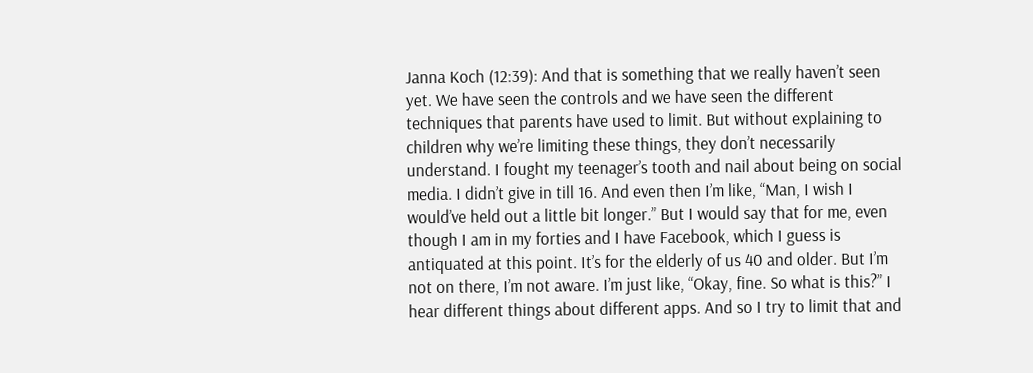Janna Koch (12:39): And that is something that we really haven’t seen yet. We have seen the controls and we have seen the different techniques that parents have used to limit. But without explaining to children why we’re limiting these things, they don’t necessarily understand. I fought my teenager’s tooth and nail about being on social media. I didn’t give in till 16. And even then I’m like, “Man, I wish I would’ve held out a little bit longer.” But I would say that for me, even though I am in my forties and I have Facebook, which I guess is antiquated at this point. It’s for the elderly of us 40 and older. But I’m not on there, I’m not aware. I’m just like, “Okay, fine. So what is this?” I hear different things about different apps. And so I try to limit that and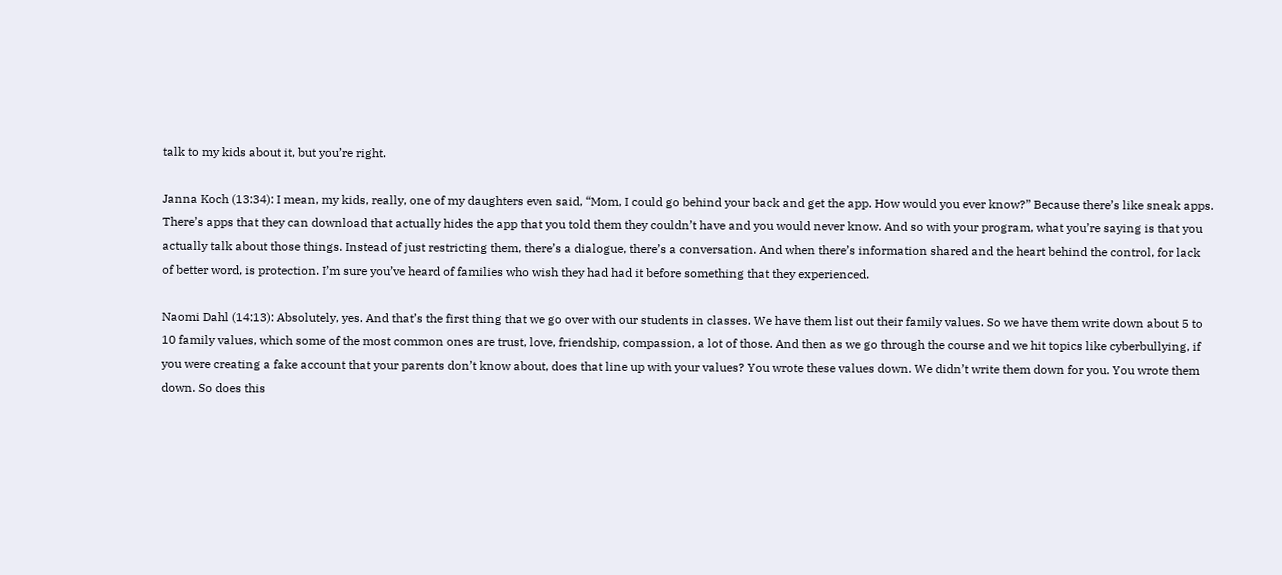talk to my kids about it, but you’re right.

Janna Koch (13:34): I mean, my kids, really, one of my daughters even said, “Mom, I could go behind your back and get the app. How would you ever know?” Because there’s like sneak apps. There’s apps that they can download that actually hides the app that you told them they couldn’t have and you would never know. And so with your program, what you’re saying is that you actually talk about those things. Instead of just restricting them, there’s a dialogue, there’s a conversation. And when there’s information shared and the heart behind the control, for lack of better word, is protection. I’m sure you’ve heard of families who wish they had had it before something that they experienced.

Naomi Dahl (14:13): Absolutely, yes. And that’s the first thing that we go over with our students in classes. We have them list out their family values. So we have them write down about 5 to 10 family values, which some of the most common ones are trust, love, friendship, compassion, a lot of those. And then as we go through the course and we hit topics like cyberbullying, if you were creating a fake account that your parents don’t know about, does that line up with your values? You wrote these values down. We didn’t write them down for you. You wrote them down. So does this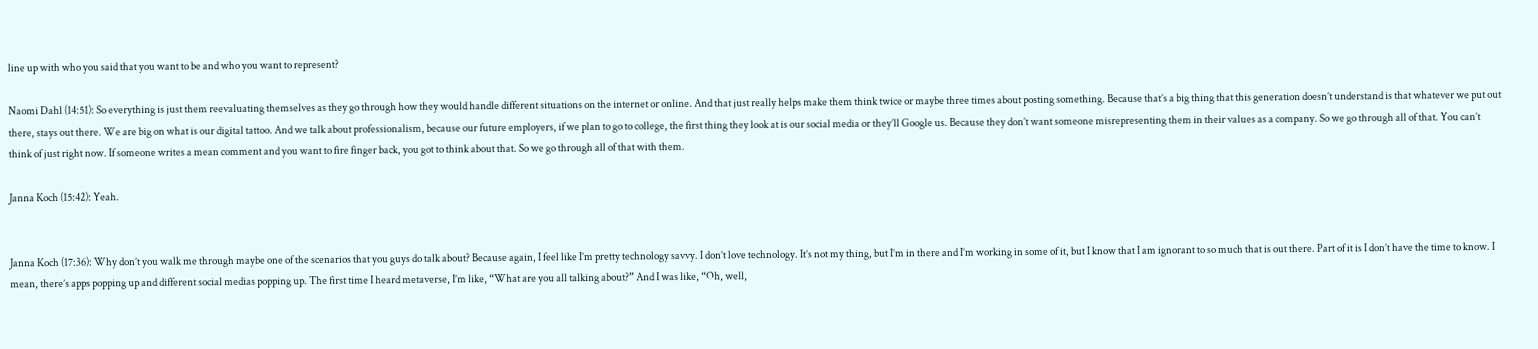line up with who you said that you want to be and who you want to represent?

Naomi Dahl (14:51): So everything is just them reevaluating themselves as they go through how they would handle different situations on the internet or online. And that just really helps make them think twice or maybe three times about posting something. Because that’s a big thing that this generation doesn’t understand is that whatever we put out there, stays out there. We are big on what is our digital tattoo. And we talk about professionalism, because our future employers, if we plan to go to college, the first thing they look at is our social media or they’ll Google us. Because they don’t want someone misrepresenting them in their values as a company. So we go through all of that. You can’t think of just right now. If someone writes a mean comment and you want to fire finger back, you got to think about that. So we go through all of that with them.

Janna Koch (15:42): Yeah.


Janna Koch (17:36): Why don’t you walk me through maybe one of the scenarios that you guys do talk about? Because again, I feel like I’m pretty technology savvy. I don’t love technology. It’s not my thing, but I’m in there and I’m working in some of it, but I know that I am ignorant to so much that is out there. Part of it is I don’t have the time to know. I mean, there’s apps popping up and different social medias popping up. The first time I heard metaverse, I’m like, “What are you all talking about?” And I was like, “Oh, well,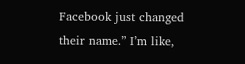Facebook just changed their name.” I’m like,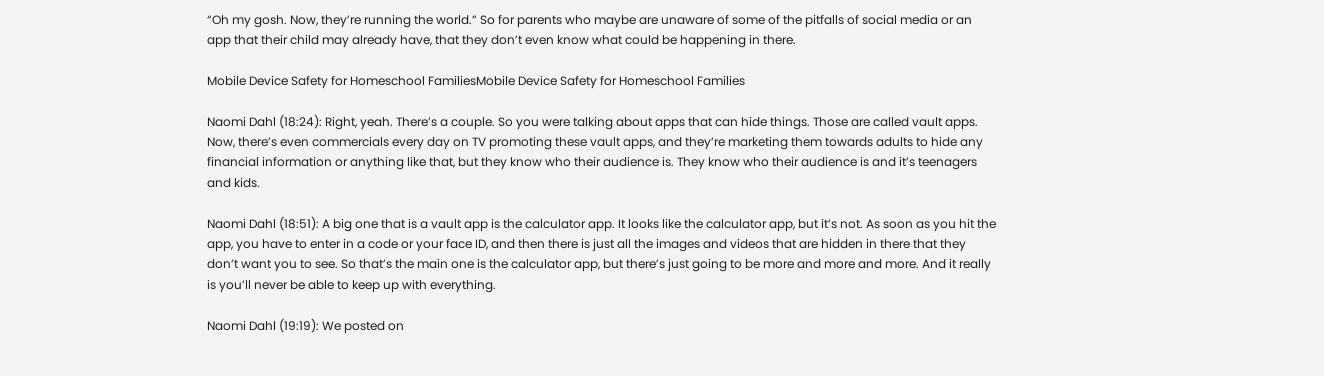“Oh my gosh. Now, they’re running the world.” So for parents who maybe are unaware of some of the pitfalls of social media or an app that their child may already have, that they don’t even know what could be happening in there.

Mobile Device Safety for Homeschool FamiliesMobile Device Safety for Homeschool Families

Naomi Dahl (18:24): Right, yeah. There’s a couple. So you were talking about apps that can hide things. Those are called vault apps. Now, there’s even commercials every day on TV promoting these vault apps, and they’re marketing them towards adults to hide any financial information or anything like that, but they know who their audience is. They know who their audience is and it’s teenagers and kids.

Naomi Dahl (18:51): A big one that is a vault app is the calculator app. It looks like the calculator app, but it’s not. As soon as you hit the app, you have to enter in a code or your face ID, and then there is just all the images and videos that are hidden in there that they don’t want you to see. So that’s the main one is the calculator app, but there’s just going to be more and more and more. And it really is you’ll never be able to keep up with everything.

Naomi Dahl (19:19): We posted on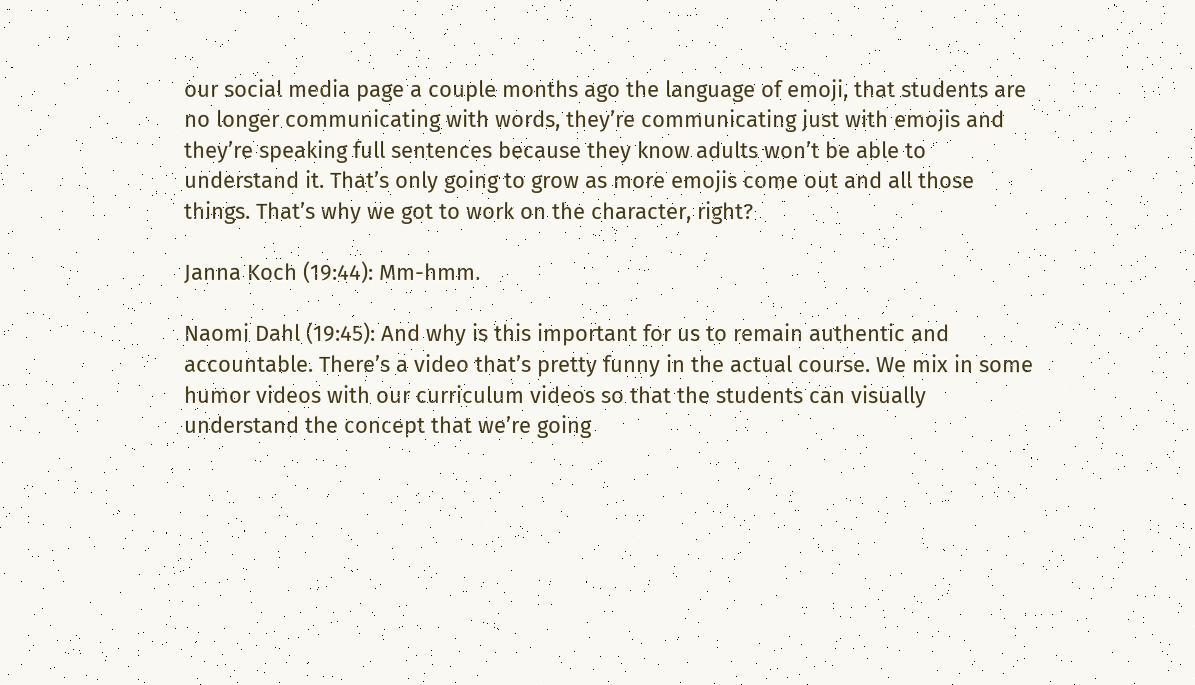our social media page a couple months ago the language of emoji, that students are no longer communicating with words, they’re communicating just with emojis and they’re speaking full sentences because they know adults won’t be able to understand it. That’s only going to grow as more emojis come out and all those things. That’s why we got to work on the character, right?

Janna Koch (19:44): Mm-hmm.

Naomi Dahl (19:45): And why is this important for us to remain authentic and accountable. There’s a video that’s pretty funny in the actual course. We mix in some humor videos with our curriculum videos so that the students can visually understand the concept that we’re going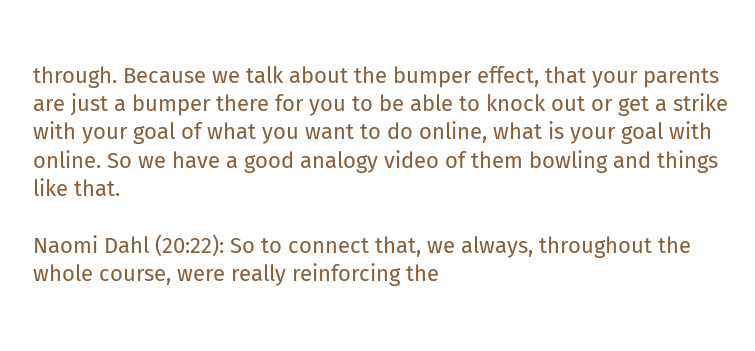through. Because we talk about the bumper effect, that your parents are just a bumper there for you to be able to knock out or get a strike with your goal of what you want to do online, what is your goal with online. So we have a good analogy video of them bowling and things like that.

Naomi Dahl (20:22): So to connect that, we always, throughout the whole course, were really reinforcing the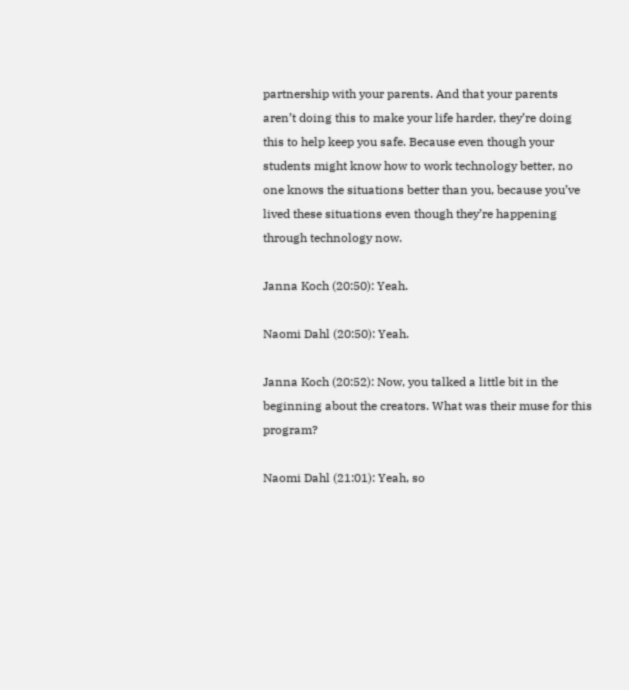partnership with your parents. And that your parents aren’t doing this to make your life harder, they’re doing this to help keep you safe. Because even though your students might know how to work technology better, no one knows the situations better than you, because you’ve lived these situations even though they’re happening through technology now.

Janna Koch (20:50): Yeah.

Naomi Dahl (20:50): Yeah.

Janna Koch (20:52): Now, you talked a little bit in the beginning about the creators. What was their muse for this program?

Naomi Dahl (21:01): Yeah, so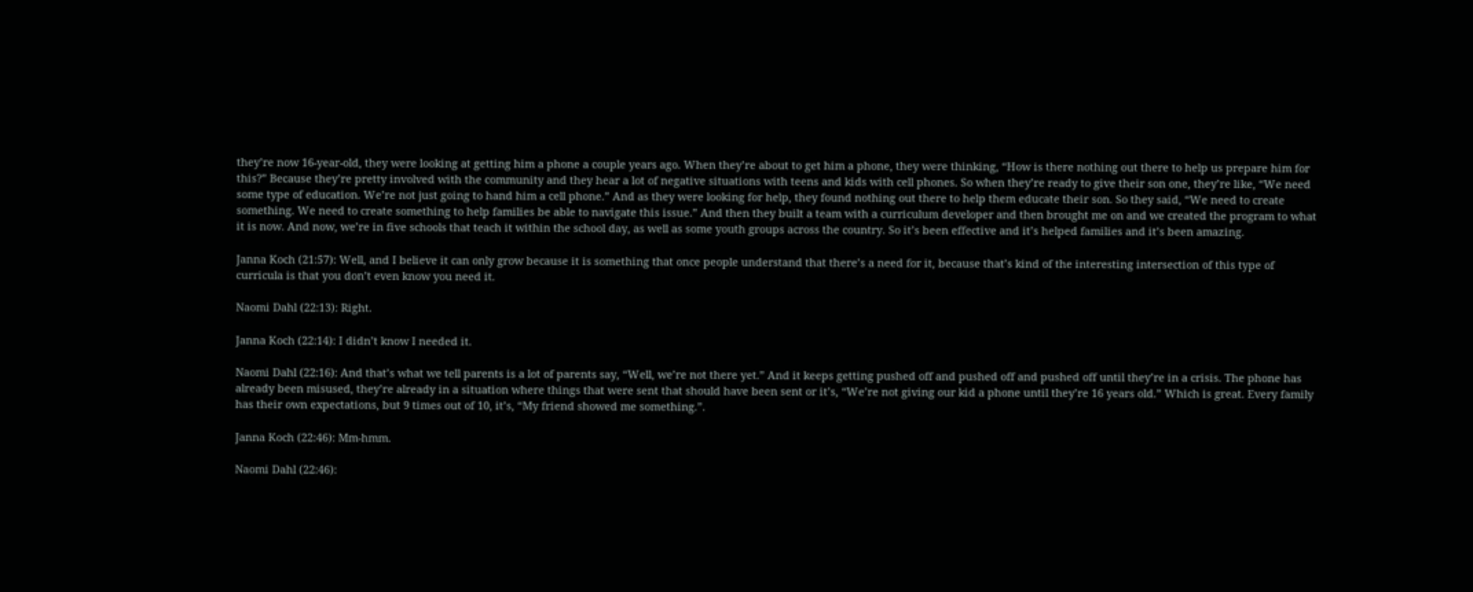they’re now 16-year-old, they were looking at getting him a phone a couple years ago. When they’re about to get him a phone, they were thinking, “How is there nothing out there to help us prepare him for this?” Because they’re pretty involved with the community and they hear a lot of negative situations with teens and kids with cell phones. So when they’re ready to give their son one, they’re like, “We need some type of education. We’re not just going to hand him a cell phone.” And as they were looking for help, they found nothing out there to help them educate their son. So they said, “We need to create something. We need to create something to help families be able to navigate this issue.” And then they built a team with a curriculum developer and then brought me on and we created the program to what it is now. And now, we’re in five schools that teach it within the school day, as well as some youth groups across the country. So it’s been effective and it’s helped families and it’s been amazing.

Janna Koch (21:57): Well, and I believe it can only grow because it is something that once people understand that there’s a need for it, because that’s kind of the interesting intersection of this type of curricula is that you don’t even know you need it.

Naomi Dahl (22:13): Right.

Janna Koch (22:14): I didn’t know I needed it.

Naomi Dahl (22:16): And that’s what we tell parents is a lot of parents say, “Well, we’re not there yet.” And it keeps getting pushed off and pushed off and pushed off until they’re in a crisis. The phone has already been misused, they’re already in a situation where things that were sent that should have been sent or it’s, “We’re not giving our kid a phone until they’re 16 years old.” Which is great. Every family has their own expectations, but 9 times out of 10, it’s, “My friend showed me something.”.

Janna Koch (22:46): Mm-hmm.

Naomi Dahl (22:46):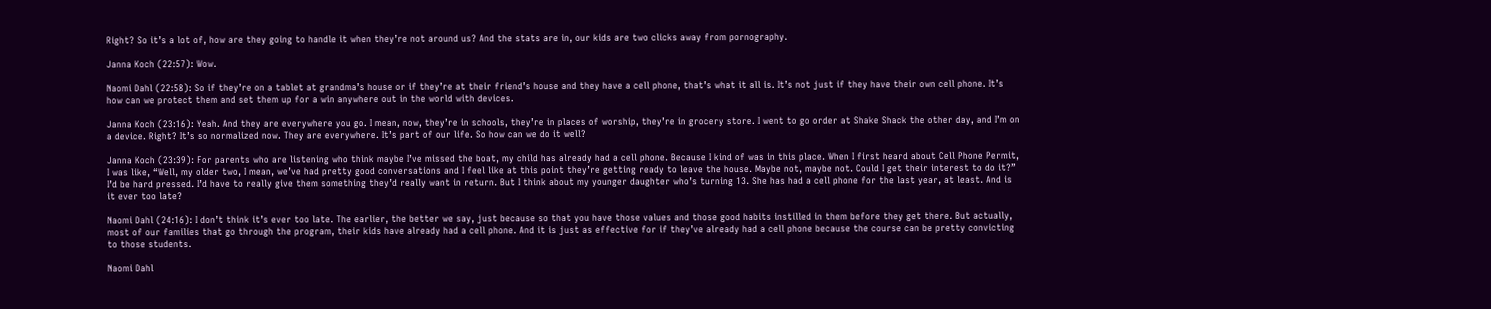Right? So it’s a lot of, how are they going to handle it when they’re not around us? And the stats are in, our kids are two clicks away from pornography.

Janna Koch (22:57): Wow.

Naomi Dahl (22:58): So if they’re on a tablet at grandma’s house or if they’re at their friend’s house and they have a cell phone, that’s what it all is. It’s not just if they have their own cell phone. It’s how can we protect them and set them up for a win anywhere out in the world with devices.

Janna Koch (23:16): Yeah. And they are everywhere you go. I mean, now, they’re in schools, they’re in places of worship, they’re in grocery store. I went to go order at Shake Shack the other day, and I’m on a device. Right? It’s so normalized now. They are everywhere. It’s part of our life. So how can we do it well?

Janna Koch (23:39): For parents who are listening who think maybe I’ve missed the boat, my child has already had a cell phone. Because I kind of was in this place. When I first heard about Cell Phone Permit, I was like, “Well, my older two, I mean, we’ve had pretty good conversations and I feel like at this point they’re getting ready to leave the house. Maybe not, maybe not. Could I get their interest to do it?” I’d be hard pressed. I’d have to really give them something they’d really want in return. But I think about my younger daughter who’s turning 13. She has had a cell phone for the last year, at least. And is it ever too late?

Naomi Dahl (24:16): I don’t think it’s ever too late. The earlier, the better we say, just because so that you have those values and those good habits instilled in them before they get there. But actually, most of our families that go through the program, their kids have already had a cell phone. And it is just as effective for if they’ve already had a cell phone because the course can be pretty convicting to those students.

Naomi Dahl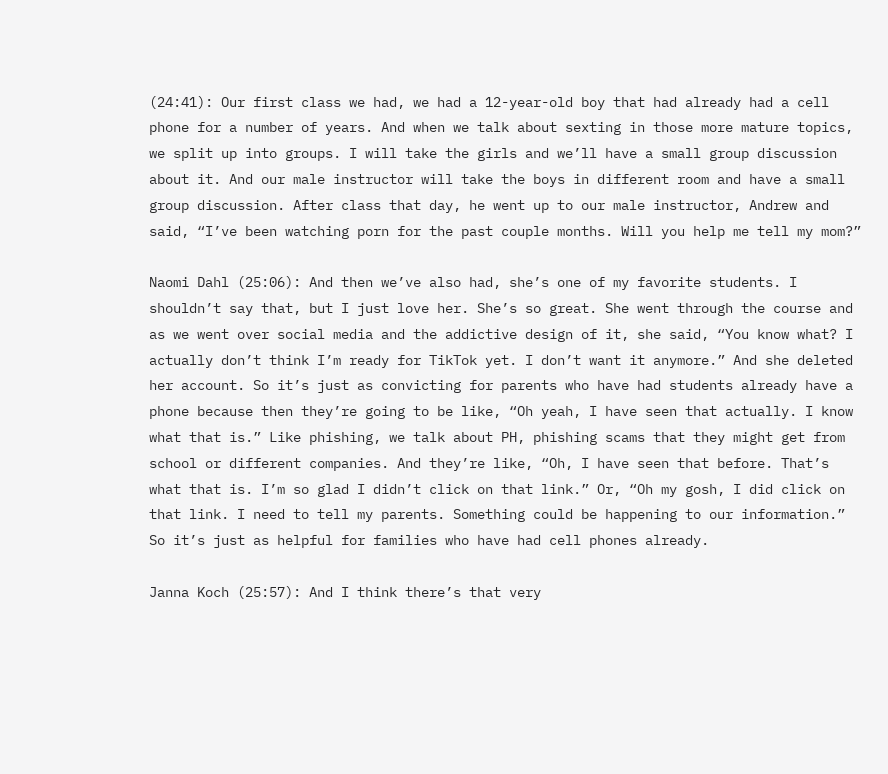(24:41): Our first class we had, we had a 12-year-old boy that had already had a cell phone for a number of years. And when we talk about sexting in those more mature topics, we split up into groups. I will take the girls and we’ll have a small group discussion about it. And our male instructor will take the boys in different room and have a small group discussion. After class that day, he went up to our male instructor, Andrew and said, “I’ve been watching porn for the past couple months. Will you help me tell my mom?”

Naomi Dahl (25:06): And then we’ve also had, she’s one of my favorite students. I shouldn’t say that, but I just love her. She’s so great. She went through the course and as we went over social media and the addictive design of it, she said, “You know what? I actually don’t think I’m ready for TikTok yet. I don’t want it anymore.” And she deleted her account. So it’s just as convicting for parents who have had students already have a phone because then they’re going to be like, “Oh yeah, I have seen that actually. I know what that is.” Like phishing, we talk about PH, phishing scams that they might get from school or different companies. And they’re like, “Oh, I have seen that before. That’s what that is. I’m so glad I didn’t click on that link.” Or, “Oh my gosh, I did click on that link. I need to tell my parents. Something could be happening to our information.” So it’s just as helpful for families who have had cell phones already.

Janna Koch (25:57): And I think there’s that very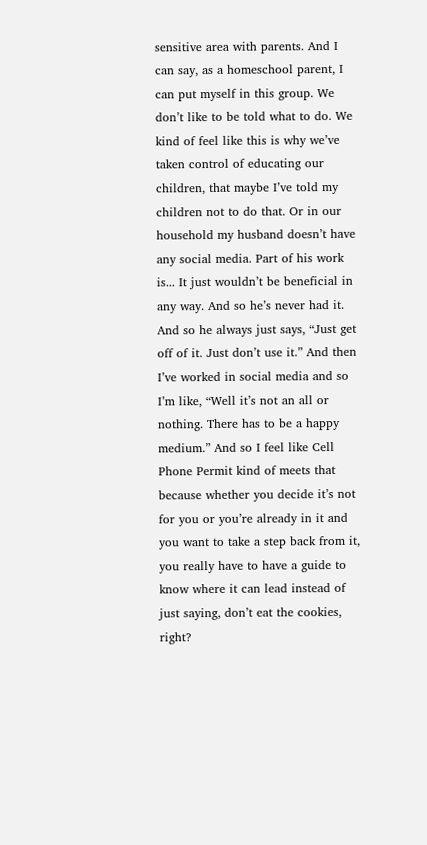sensitive area with parents. And I can say, as a homeschool parent, I can put myself in this group. We don’t like to be told what to do. We kind of feel like this is why we’ve taken control of educating our children, that maybe I’ve told my children not to do that. Or in our household my husband doesn’t have any social media. Part of his work is... It just wouldn’t be beneficial in any way. And so he’s never had it. And so he always just says, “Just get off of it. Just don’t use it.” And then I’ve worked in social media and so I’m like, “Well it’s not an all or nothing. There has to be a happy medium.” And so I feel like Cell Phone Permit kind of meets that because whether you decide it’s not for you or you’re already in it and you want to take a step back from it, you really have to have a guide to know where it can lead instead of just saying, don’t eat the cookies, right?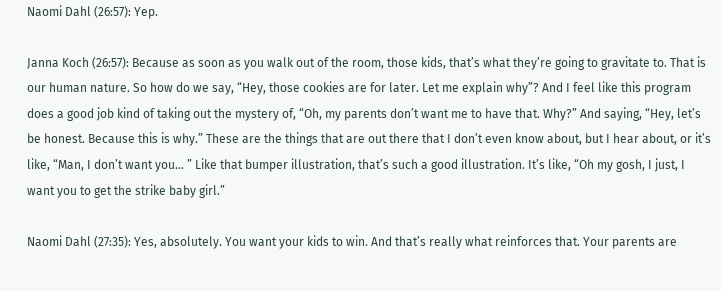Naomi Dahl (26:57): Yep.

Janna Koch (26:57): Because as soon as you walk out of the room, those kids, that’s what they’re going to gravitate to. That is our human nature. So how do we say, “Hey, those cookies are for later. Let me explain why”? And I feel like this program does a good job kind of taking out the mystery of, “Oh, my parents don’t want me to have that. Why?” And saying, “Hey, let’s be honest. Because this is why.” These are the things that are out there that I don’t even know about, but I hear about, or it’s like, “Man, I don’t want you... ” Like that bumper illustration, that’s such a good illustration. It’s like, “Oh my gosh, I just, I want you to get the strike baby girl.”

Naomi Dahl (27:35): Yes, absolutely. You want your kids to win. And that’s really what reinforces that. Your parents are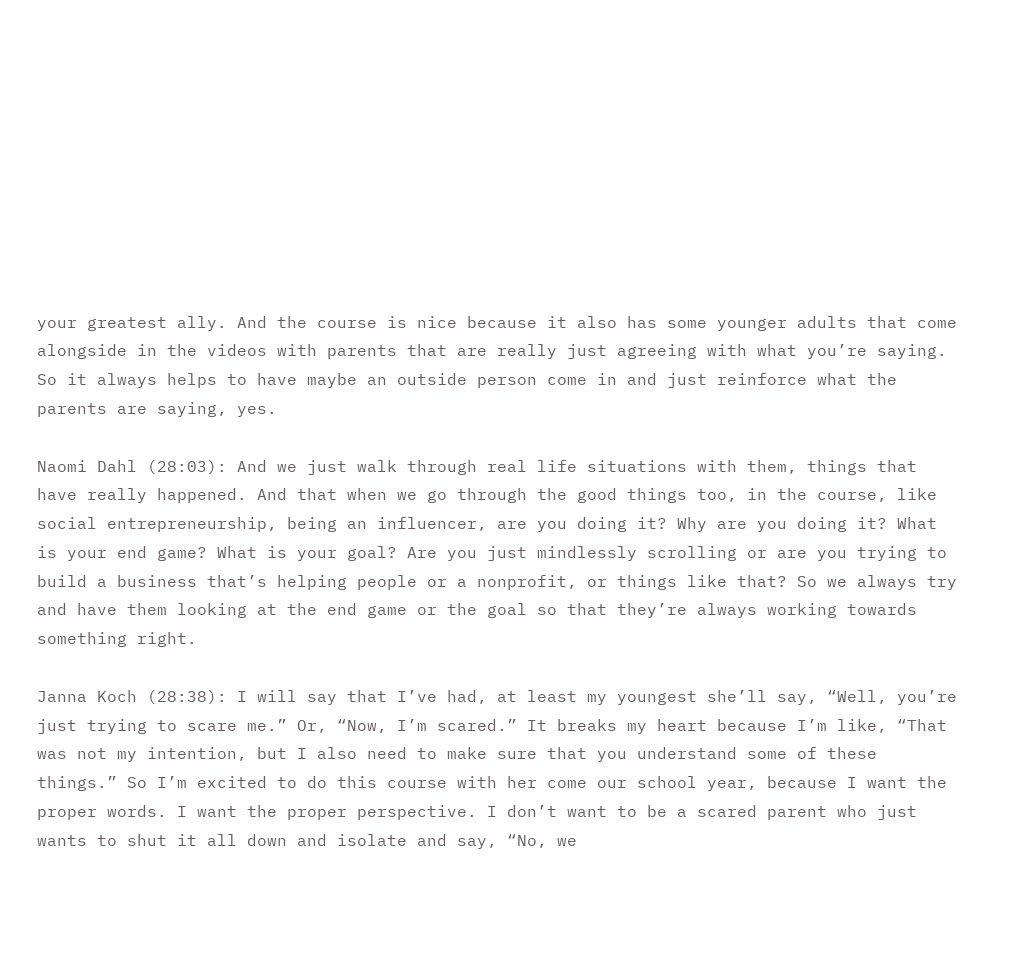your greatest ally. And the course is nice because it also has some younger adults that come alongside in the videos with parents that are really just agreeing with what you’re saying. So it always helps to have maybe an outside person come in and just reinforce what the parents are saying, yes.

Naomi Dahl (28:03): And we just walk through real life situations with them, things that have really happened. And that when we go through the good things too, in the course, like social entrepreneurship, being an influencer, are you doing it? Why are you doing it? What is your end game? What is your goal? Are you just mindlessly scrolling or are you trying to build a business that’s helping people or a nonprofit, or things like that? So we always try and have them looking at the end game or the goal so that they’re always working towards something right.

Janna Koch (28:38): I will say that I’ve had, at least my youngest she’ll say, “Well, you’re just trying to scare me.” Or, “Now, I’m scared.” It breaks my heart because I’m like, “That was not my intention, but I also need to make sure that you understand some of these things.” So I’m excited to do this course with her come our school year, because I want the proper words. I want the proper perspective. I don’t want to be a scared parent who just wants to shut it all down and isolate and say, “No, we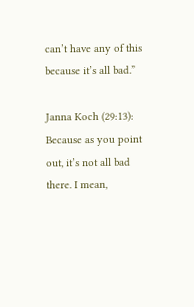can’t have any of this because it’s all bad.”

Janna Koch (29:13): Because as you point out, it’s not all bad there. I mean,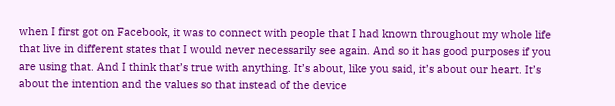when I first got on Facebook, it was to connect with people that I had known throughout my whole life that live in different states that I would never necessarily see again. And so it has good purposes if you are using that. And I think that’s true with anything. It’s about, like you said, it’s about our heart. It’s about the intention and the values so that instead of the device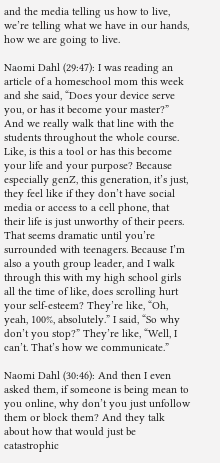and the media telling us how to live, we’re telling what we have in our hands, how we are going to live.

Naomi Dahl (29:47): I was reading an article of a homeschool mom this week and she said, “Does your device serve you, or has it become your master?” And we really walk that line with the students throughout the whole course. Like, is this a tool or has this become your life and your purpose? Because especially genZ, this generation, it’s just, they feel like if they don’t have social media or access to a cell phone, that their life is just unworthy of their peers. That seems dramatic until you’re surrounded with teenagers. Because I’m also a youth group leader, and I walk through this with my high school girls all the time of like, does scrolling hurt your self-esteem? They’re like, “Oh, yeah, 100%, absolutely.” I said, “So why don’t you stop?” They’re like, “Well, I can’t. That’s how we communicate.”

Naomi Dahl (30:46): And then I even asked them, if someone is being mean to you online, why don’t you just unfollow them or block them? And they talk about how that would just be catastrophic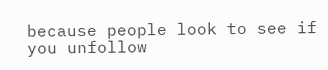because people look to see if you unfollow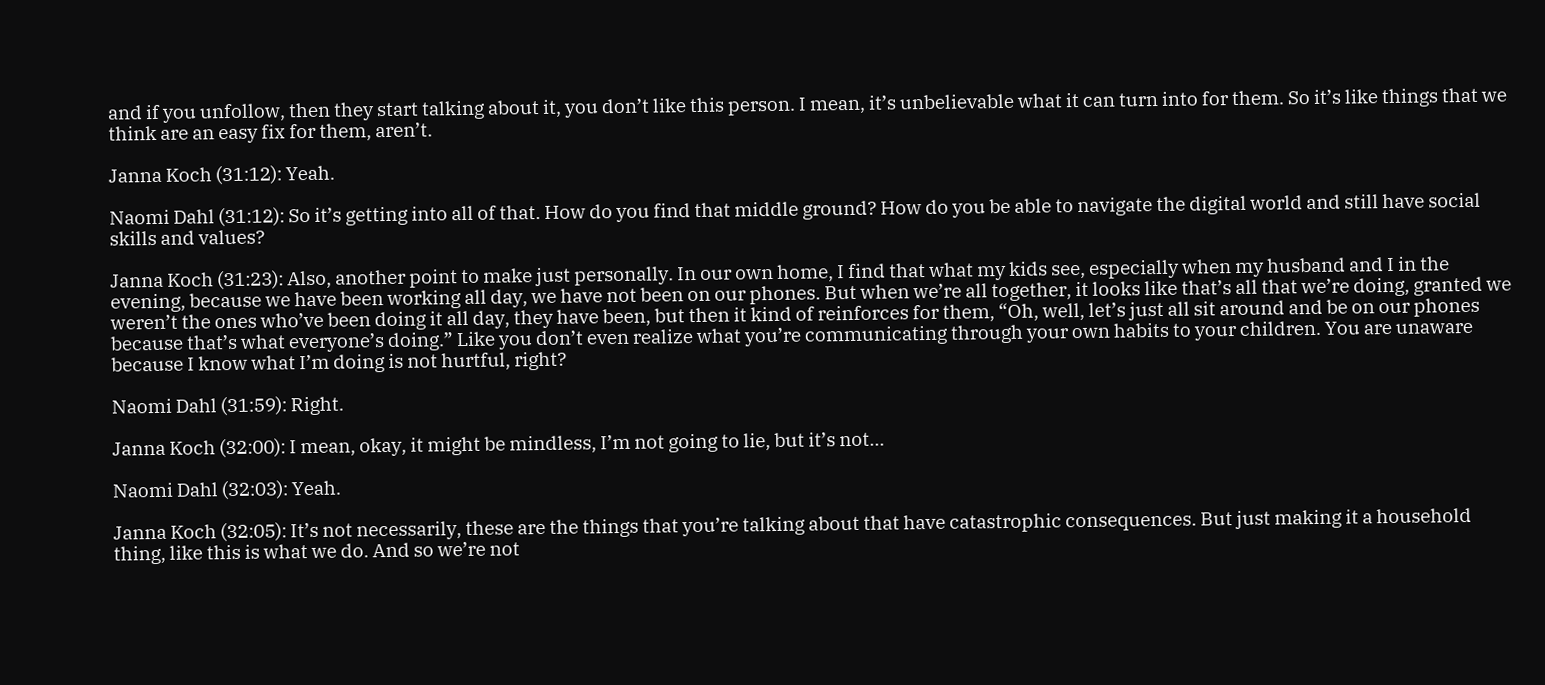and if you unfollow, then they start talking about it, you don’t like this person. I mean, it’s unbelievable what it can turn into for them. So it’s like things that we think are an easy fix for them, aren’t.

Janna Koch (31:12): Yeah.

Naomi Dahl (31:12): So it’s getting into all of that. How do you find that middle ground? How do you be able to navigate the digital world and still have social skills and values?

Janna Koch (31:23): Also, another point to make just personally. In our own home, I find that what my kids see, especially when my husband and I in the evening, because we have been working all day, we have not been on our phones. But when we’re all together, it looks like that’s all that we’re doing, granted we weren’t the ones who’ve been doing it all day, they have been, but then it kind of reinforces for them, “Oh, well, let’s just all sit around and be on our phones because that’s what everyone’s doing.” Like you don’t even realize what you’re communicating through your own habits to your children. You are unaware because I know what I’m doing is not hurtful, right?

Naomi Dahl (31:59): Right.

Janna Koch (32:00): I mean, okay, it might be mindless, I’m not going to lie, but it’s not...

Naomi Dahl (32:03): Yeah.

Janna Koch (32:05): It’s not necessarily, these are the things that you’re talking about that have catastrophic consequences. But just making it a household thing, like this is what we do. And so we’re not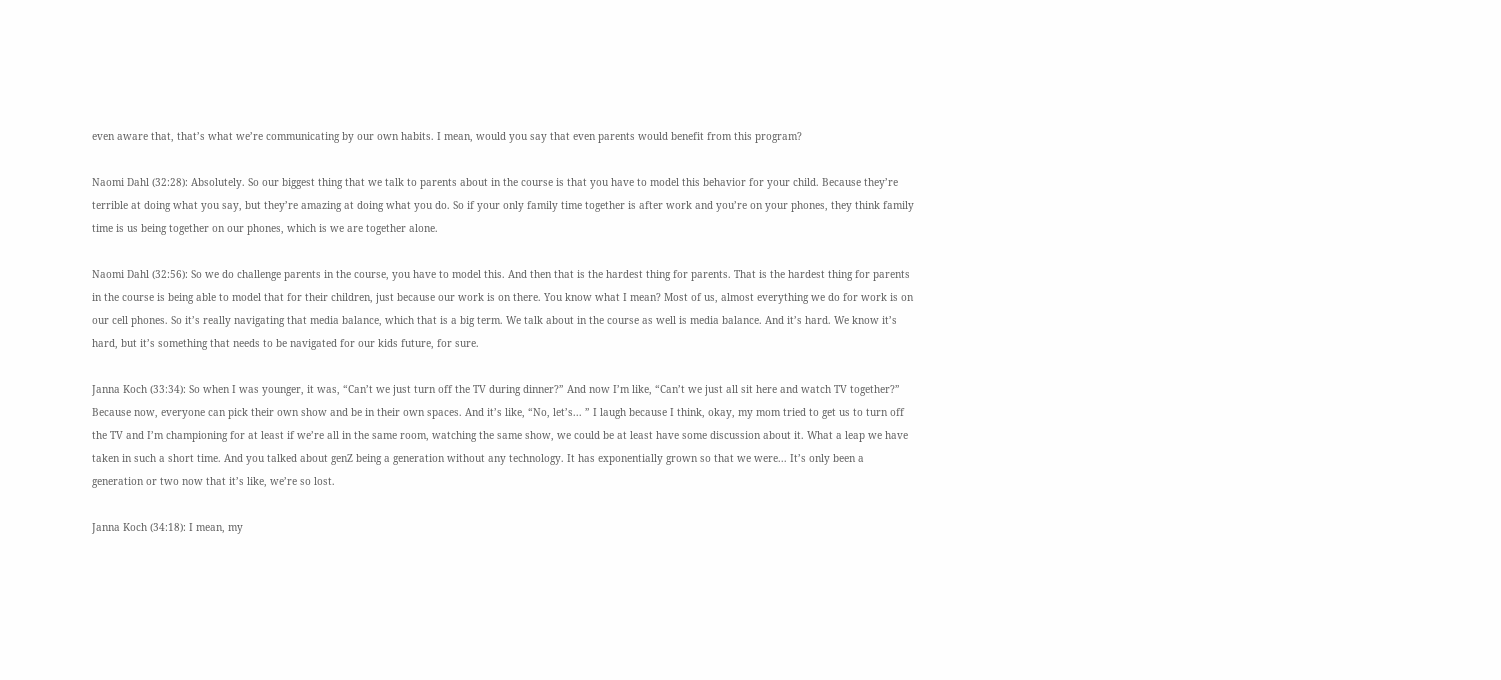even aware that, that’s what we’re communicating by our own habits. I mean, would you say that even parents would benefit from this program?

Naomi Dahl (32:28): Absolutely. So our biggest thing that we talk to parents about in the course is that you have to model this behavior for your child. Because they’re terrible at doing what you say, but they’re amazing at doing what you do. So if your only family time together is after work and you’re on your phones, they think family time is us being together on our phones, which is we are together alone.

Naomi Dahl (32:56): So we do challenge parents in the course, you have to model this. And then that is the hardest thing for parents. That is the hardest thing for parents in the course is being able to model that for their children, just because our work is on there. You know what I mean? Most of us, almost everything we do for work is on our cell phones. So it’s really navigating that media balance, which that is a big term. We talk about in the course as well is media balance. And it’s hard. We know it’s hard, but it’s something that needs to be navigated for our kids future, for sure.

Janna Koch (33:34): So when I was younger, it was, “Can’t we just turn off the TV during dinner?” And now I’m like, “Can’t we just all sit here and watch TV together?” Because now, everyone can pick their own show and be in their own spaces. And it’s like, “No, let’s... ” I laugh because I think, okay, my mom tried to get us to turn off the TV and I’m championing for at least if we’re all in the same room, watching the same show, we could be at least have some discussion about it. What a leap we have taken in such a short time. And you talked about genZ being a generation without any technology. It has exponentially grown so that we were... It’s only been a generation or two now that it’s like, we’re so lost.

Janna Koch (34:18): I mean, my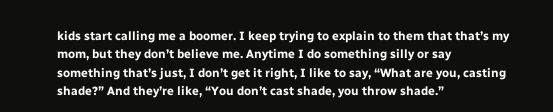kids start calling me a boomer. I keep trying to explain to them that that’s my mom, but they don’t believe me. Anytime I do something silly or say something that’s just, I don’t get it right, I like to say, “What are you, casting shade?” And they’re like, “You don’t cast shade, you throw shade.”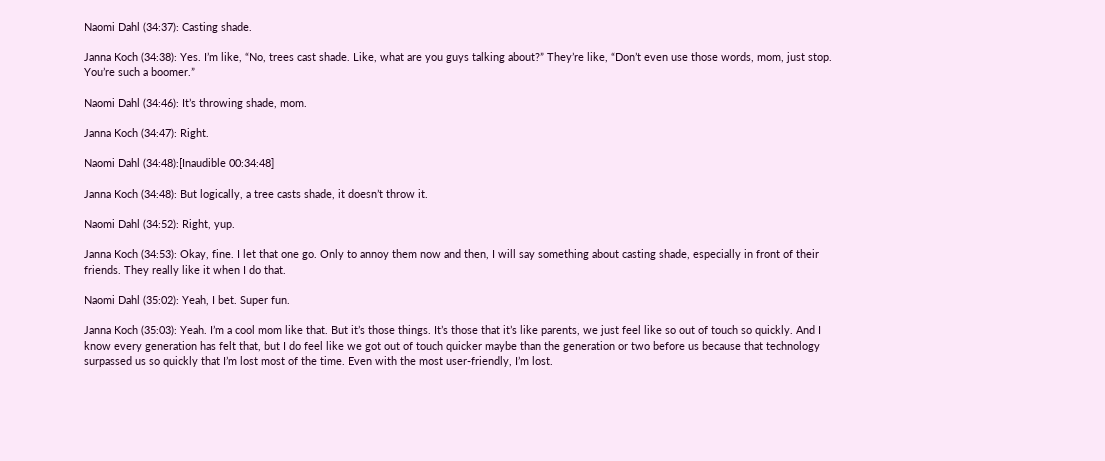Naomi Dahl (34:37): Casting shade.

Janna Koch (34:38): Yes. I’m like, “No, trees cast shade. Like, what are you guys talking about?” They’re like, “Don’t even use those words, mom, just stop. You’re such a boomer.”

Naomi Dahl (34:46): It’s throwing shade, mom.

Janna Koch (34:47): Right.

Naomi Dahl (34:48):[Inaudible 00:34:48]

Janna Koch (34:48): But logically, a tree casts shade, it doesn’t throw it.

Naomi Dahl (34:52): Right, yup.

Janna Koch (34:53): Okay, fine. I let that one go. Only to annoy them now and then, I will say something about casting shade, especially in front of their friends. They really like it when I do that.

Naomi Dahl (35:02): Yeah, I bet. Super fun.

Janna Koch (35:03): Yeah. I’m a cool mom like that. But it’s those things. It’s those that it’s like parents, we just feel like so out of touch so quickly. And I know every generation has felt that, but I do feel like we got out of touch quicker maybe than the generation or two before us because that technology surpassed us so quickly that I’m lost most of the time. Even with the most user-friendly, I’m lost.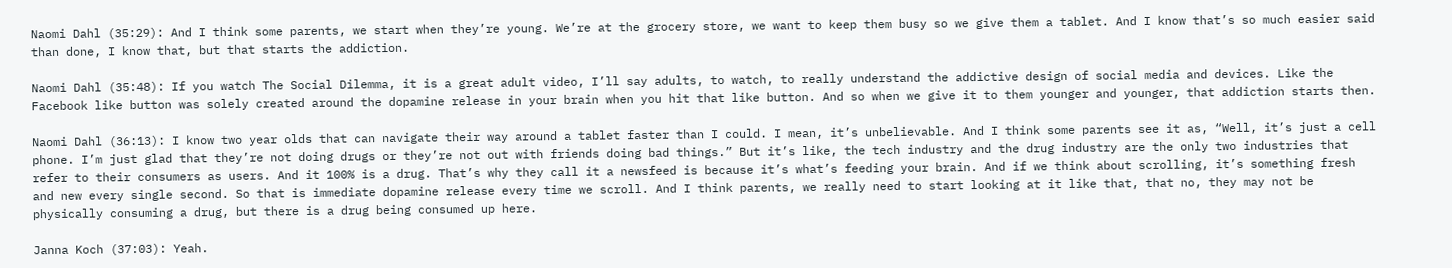Naomi Dahl (35:29): And I think some parents, we start when they’re young. We’re at the grocery store, we want to keep them busy so we give them a tablet. And I know that’s so much easier said than done, I know that, but that starts the addiction.

Naomi Dahl (35:48): If you watch The Social Dilemma, it is a great adult video, I’ll say adults, to watch, to really understand the addictive design of social media and devices. Like the Facebook like button was solely created around the dopamine release in your brain when you hit that like button. And so when we give it to them younger and younger, that addiction starts then.

Naomi Dahl (36:13): I know two year olds that can navigate their way around a tablet faster than I could. I mean, it’s unbelievable. And I think some parents see it as, “Well, it’s just a cell phone. I’m just glad that they’re not doing drugs or they’re not out with friends doing bad things.” But it’s like, the tech industry and the drug industry are the only two industries that refer to their consumers as users. And it 100% is a drug. That’s why they call it a newsfeed is because it’s what’s feeding your brain. And if we think about scrolling, it’s something fresh and new every single second. So that is immediate dopamine release every time we scroll. And I think parents, we really need to start looking at it like that, that no, they may not be physically consuming a drug, but there is a drug being consumed up here.

Janna Koch (37:03): Yeah.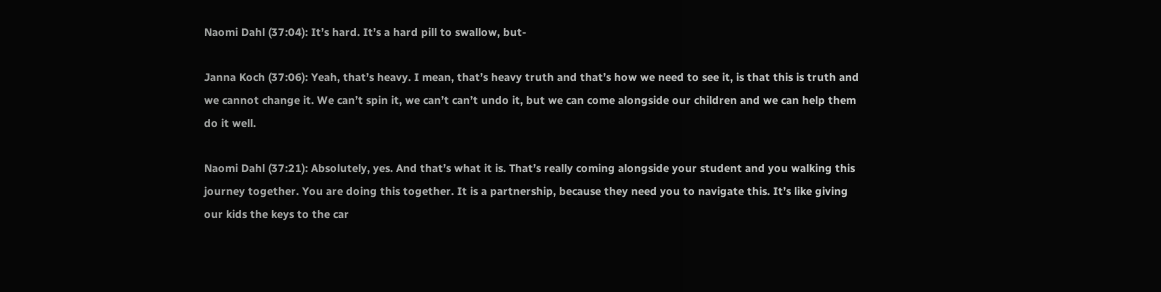Naomi Dahl (37:04): It’s hard. It’s a hard pill to swallow, but-

Janna Koch (37:06): Yeah, that’s heavy. I mean, that’s heavy truth and that’s how we need to see it, is that this is truth and we cannot change it. We can’t spin it, we can’t can’t undo it, but we can come alongside our children and we can help them do it well.

Naomi Dahl (37:21): Absolutely, yes. And that’s what it is. That’s really coming alongside your student and you walking this journey together. You are doing this together. It is a partnership, because they need you to navigate this. It’s like giving our kids the keys to the car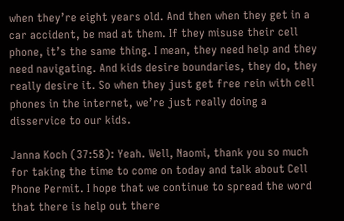when they’re eight years old. And then when they get in a car accident, be mad at them. If they misuse their cell phone, it’s the same thing. I mean, they need help and they need navigating. And kids desire boundaries, they do, they really desire it. So when they just get free rein with cell phones in the internet, we’re just really doing a disservice to our kids.

Janna Koch (37:58): Yeah. Well, Naomi, thank you so much for taking the time to come on today and talk about Cell Phone Permit. I hope that we continue to spread the word that there is help out there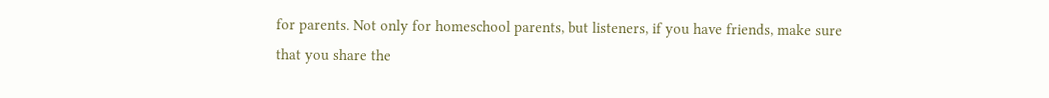for parents. Not only for homeschool parents, but listeners, if you have friends, make sure that you share the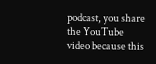podcast, you share the YouTube video because this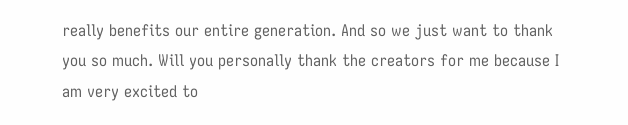really benefits our entire generation. And so we just want to thank you so much. Will you personally thank the creators for me because I am very excited to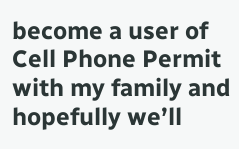become a user of Cell Phone Permit with my family and hopefully we’ll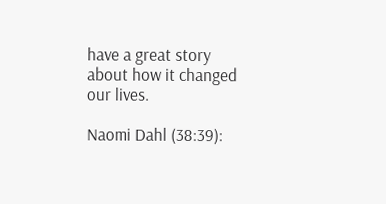have a great story about how it changed our lives.

Naomi Dahl (38:39):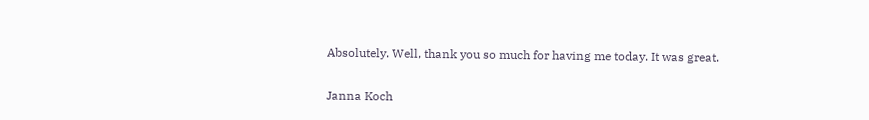Absolutely. Well, thank you so much for having me today. It was great.

Janna Koch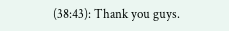(38:43): Thank you guys.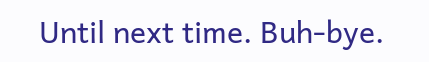Until next time. Buh-bye.